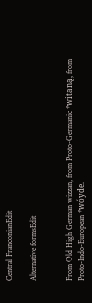Central FranconianEdit

Alternative formsEdit


From Old High German wizzan, from Proto-Germanic *witaną, from Proto-Indo-European *wóyde.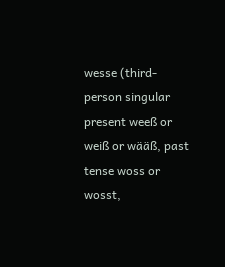wesse (third-person singular present weeß or weiß or wääß, past tense woss or wosst,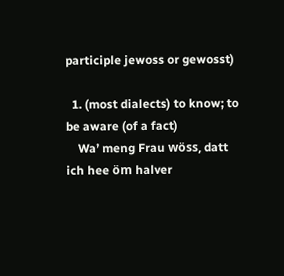participle jewoss or gewosst)

  1. (most dialects) to know; to be aware (of a fact)
    Wa’ meng Frau wöss, datt ich hee öm halver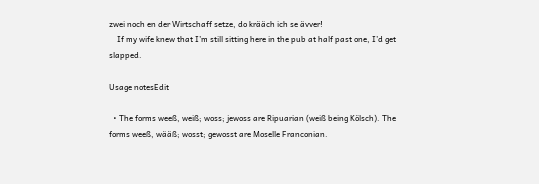zwei noch en der Wirtschaff setze, do krääch ich se ävver!
    If my wife knew that I’m still sitting here in the pub at half past one, I’d get slapped.

Usage notesEdit

  • The forms weeß, weiß; woss; jewoss are Ripuarian (weiß being Kölsch). The forms weeß, wääß; wosst; gewosst are Moselle Franconian.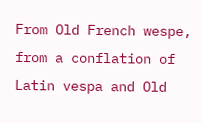From Old French wespe, from a conflation of Latin vespa and Old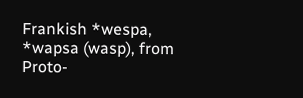Frankish *wespa, *wapsa (wasp), from Proto-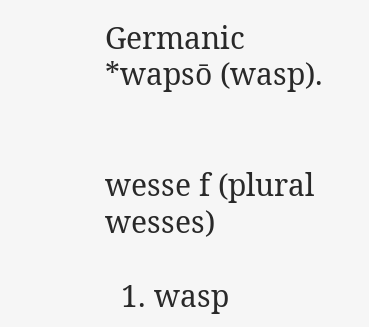Germanic *wapsō (wasp).


wesse f (plural wesses)

  1. wasp